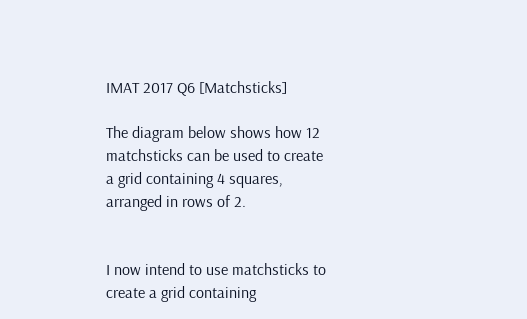IMAT 2017 Q6 [Matchsticks]

The diagram below shows how 12 matchsticks can be used to create a grid containing 4 squares, arranged in rows of 2.


I now intend to use matchsticks to create a grid containing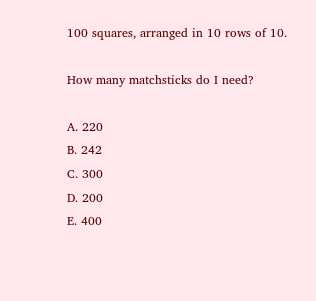100 squares, arranged in 10 rows of 10.

How many matchsticks do I need?

A. 220
B. 242
C. 300
D. 200
E. 400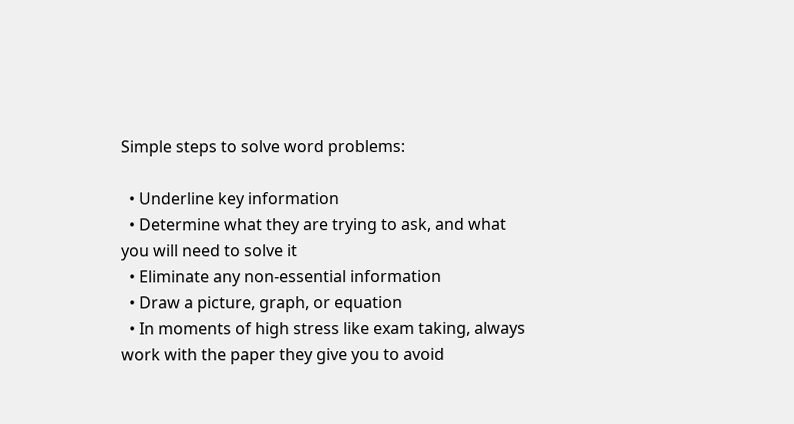Simple steps to solve word problems:

  • Underline key information
  • Determine what they are trying to ask, and what you will need to solve it
  • Eliminate any non-essential information
  • Draw a picture, graph, or equation
  • In moments of high stress like exam taking, always work with the paper they give you to avoid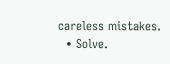careless mistakes.
  • Solve.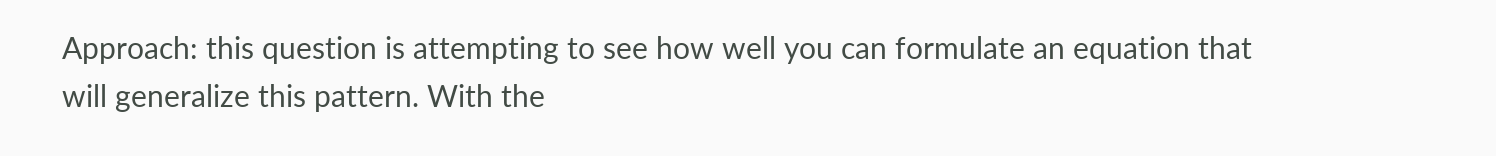Approach: this question is attempting to see how well you can formulate an equation that will generalize this pattern. With the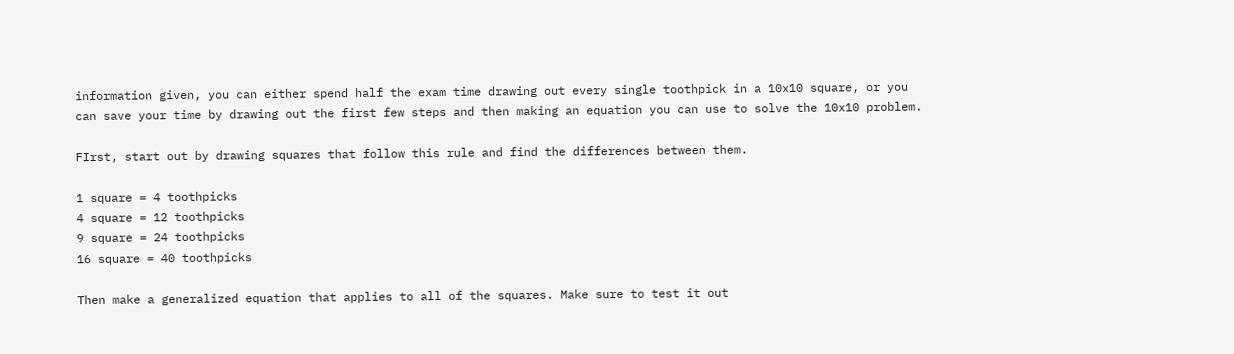information given, you can either spend half the exam time drawing out every single toothpick in a 10x10 square, or you can save your time by drawing out the first few steps and then making an equation you can use to solve the 10x10 problem.

FIrst, start out by drawing squares that follow this rule and find the differences between them.

1 square = 4 toothpicks
4 square = 12 toothpicks
9 square = 24 toothpicks
16 square = 40 toothpicks

Then make a generalized equation that applies to all of the squares. Make sure to test it out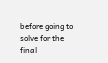before going to solve for the final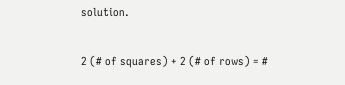solution.

2 (# of squares) + 2 (# of rows) = #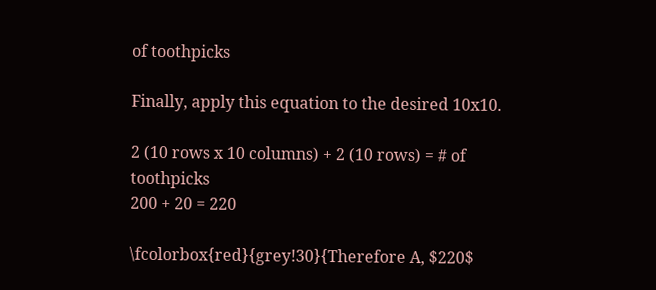of toothpicks

Finally, apply this equation to the desired 10x10.

2 (10 rows x 10 columns) + 2 (10 rows) = # of toothpicks
200 + 20 = 220

\fcolorbox{red}{grey!30}{Therefore A, $220$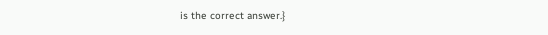is the correct answer.}